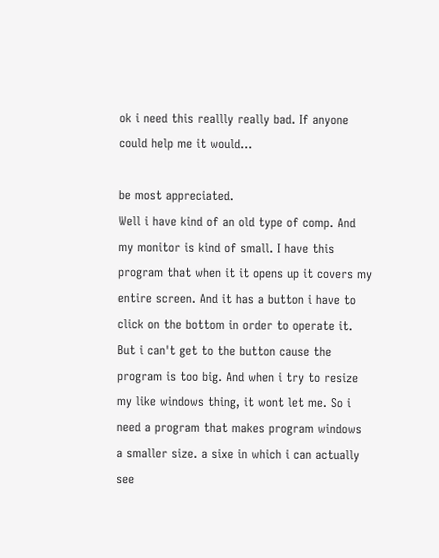ok i need this reallly really bad. If anyone could help me it would...

be most appreciated.
Well i have kind of an old type of comp. And my monitor is kind of small. I have this program that when it it opens up it covers my entire screen. And it has a button i have to click on the bottom in order to operate it. But i can't get to the button cause the program is too big. And when i try to resize my like windows thing, it wont let me. So i need a program that makes program windows a smaller size. a sixe in which i can actually see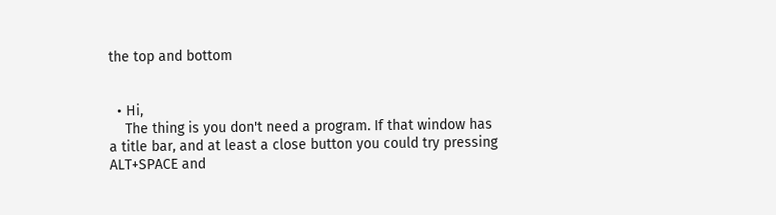the top and bottom


  • Hi,
    The thing is you don't need a program. If that window has a title bar, and at least a close button you could try pressing ALT+SPACE and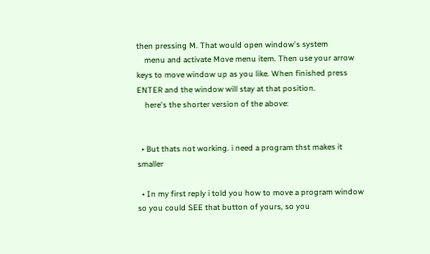then pressing M. That would open window's system
    menu and activate Move menu item. Then use your arrow keys to move window up as you like. When finished press ENTER and the window will stay at that position.
    here's the shorter version of the above:


  • But thats not working. i need a program thst makes it smaller

  • In my first reply i told you how to move a program window so you could SEE that button of yours, so you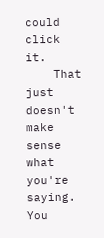could click it.
    That just doesn't make sense what you're saying. You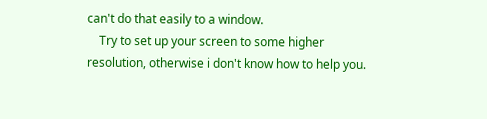can't do that easily to a window.
    Try to set up your screen to some higher resolution, otherwise i don't know how to help you.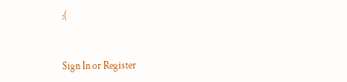:(


Sign In or Register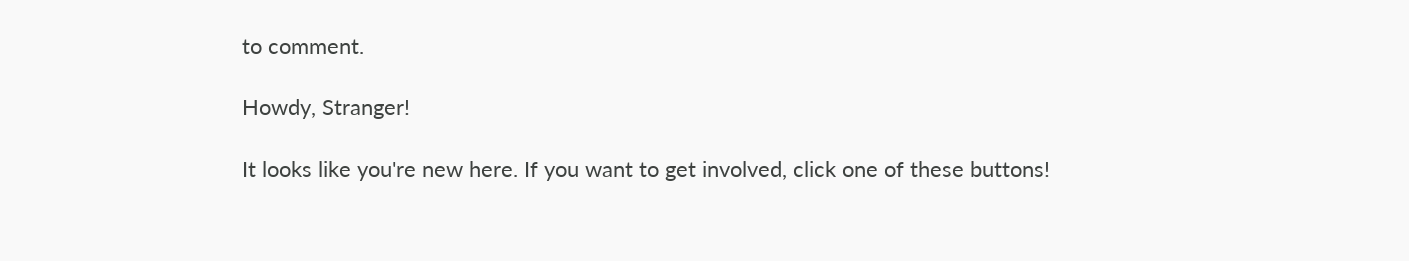to comment.

Howdy, Stranger!

It looks like you're new here. If you want to get involved, click one of these buttons!